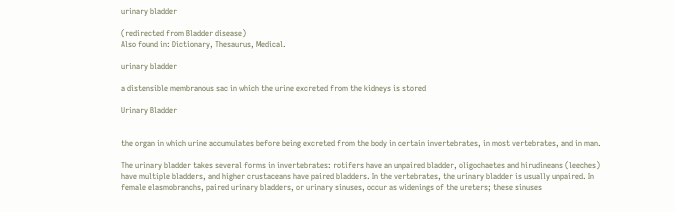urinary bladder

(redirected from Bladder disease)
Also found in: Dictionary, Thesaurus, Medical.

urinary bladder

a distensible membranous sac in which the urine excreted from the kidneys is stored

Urinary Bladder


the organ in which urine accumulates before being excreted from the body in certain invertebrates, in most vertebrates, and in man.

The urinary bladder takes several forms in invertebrates: rotifers have an unpaired bladder, oligochaetes and hirudineans (leeches) have multiple bladders, and higher crustaceans have paired bladders. In the vertebrates, the urinary bladder is usually unpaired. In female elasmobranchs, paired urinary bladders, or urinary sinuses, occur as widenings of the ureters; these sinuses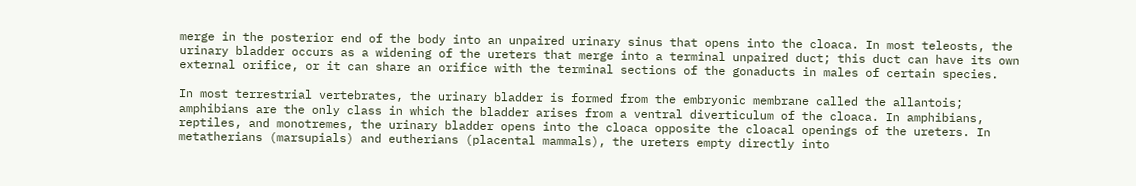merge in the posterior end of the body into an unpaired urinary sinus that opens into the cloaca. In most teleosts, the urinary bladder occurs as a widening of the ureters that merge into a terminal unpaired duct; this duct can have its own external orifice, or it can share an orifice with the terminal sections of the gonaducts in males of certain species.

In most terrestrial vertebrates, the urinary bladder is formed from the embryonic membrane called the allantois; amphibians are the only class in which the bladder arises from a ventral diverticulum of the cloaca. In amphibians, reptiles, and monotremes, the urinary bladder opens into the cloaca opposite the cloacal openings of the ureters. In metatherians (marsupials) and eutherians (placental mammals), the ureters empty directly into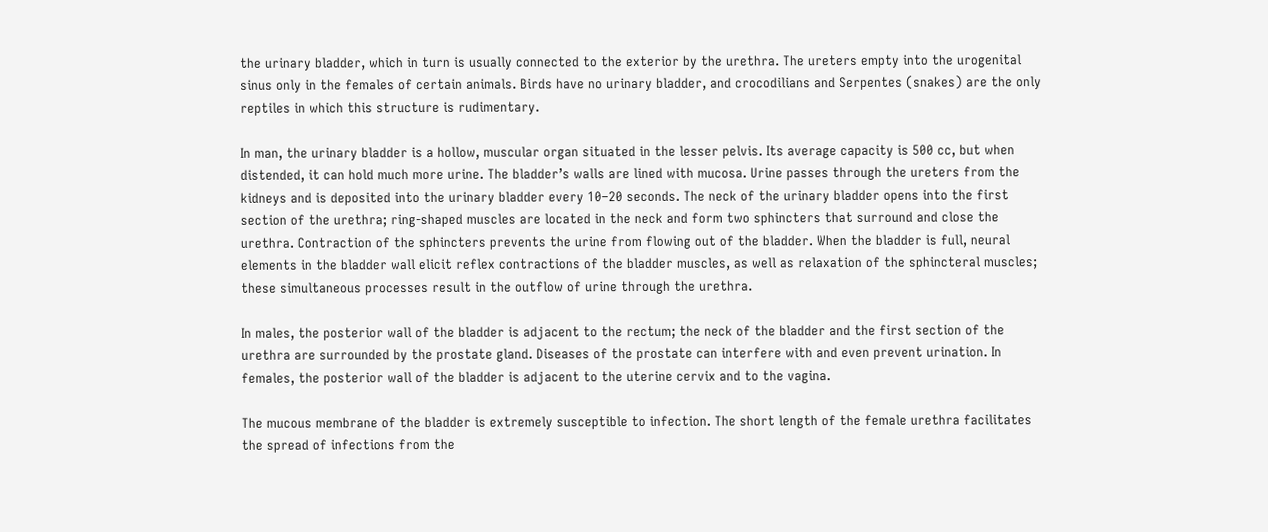the urinary bladder, which in turn is usually connected to the exterior by the urethra. The ureters empty into the urogenital sinus only in the females of certain animals. Birds have no urinary bladder, and crocodilians and Serpentes (snakes) are the only reptiles in which this structure is rudimentary.

In man, the urinary bladder is a hollow, muscular organ situated in the lesser pelvis. Its average capacity is 500 cc, but when distended, it can hold much more urine. The bladder’s walls are lined with mucosa. Urine passes through the ureters from the kidneys and is deposited into the urinary bladder every 10–20 seconds. The neck of the urinary bladder opens into the first section of the urethra; ring-shaped muscles are located in the neck and form two sphincters that surround and close the urethra. Contraction of the sphincters prevents the urine from flowing out of the bladder. When the bladder is full, neural elements in the bladder wall elicit reflex contractions of the bladder muscles, as well as relaxation of the sphincteral muscles; these simultaneous processes result in the outflow of urine through the urethra.

In males, the posterior wall of the bladder is adjacent to the rectum; the neck of the bladder and the first section of the urethra are surrounded by the prostate gland. Diseases of the prostate can interfere with and even prevent urination. In females, the posterior wall of the bladder is adjacent to the uterine cervix and to the vagina.

The mucous membrane of the bladder is extremely susceptible to infection. The short length of the female urethra facilitates the spread of infections from the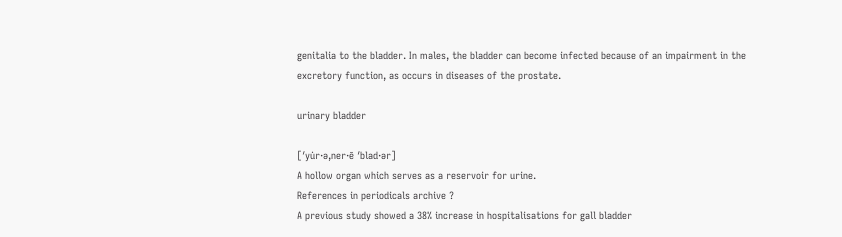genitalia to the bladder. In males, the bladder can become infected because of an impairment in the excretory function, as occurs in diseases of the prostate.

urinary bladder

[′yu̇r·ə‚ner·ē ′blad·ər]
A hollow organ which serves as a reservoir for urine.
References in periodicals archive ?
A previous study showed a 38% increase in hospitalisations for gall bladder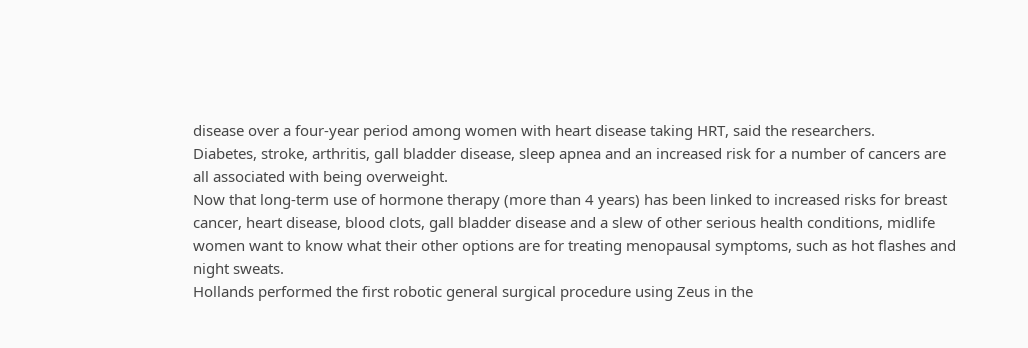disease over a four-year period among women with heart disease taking HRT, said the researchers.
Diabetes, stroke, arthritis, gall bladder disease, sleep apnea and an increased risk for a number of cancers are all associated with being overweight.
Now that long-term use of hormone therapy (more than 4 years) has been linked to increased risks for breast cancer, heart disease, blood clots, gall bladder disease and a slew of other serious health conditions, midlife women want to know what their other options are for treating menopausal symptoms, such as hot flashes and night sweats.
Hollands performed the first robotic general surgical procedure using Zeus in the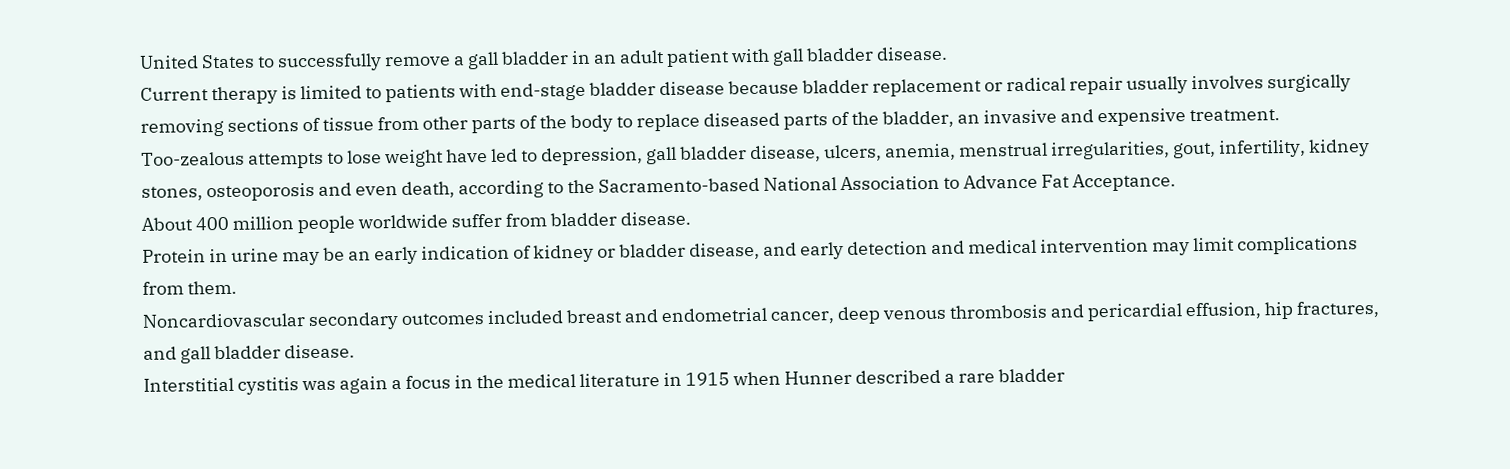United States to successfully remove a gall bladder in an adult patient with gall bladder disease.
Current therapy is limited to patients with end-stage bladder disease because bladder replacement or radical repair usually involves surgically removing sections of tissue from other parts of the body to replace diseased parts of the bladder, an invasive and expensive treatment.
Too-zealous attempts to lose weight have led to depression, gall bladder disease, ulcers, anemia, menstrual irregularities, gout, infertility, kidney stones, osteoporosis and even death, according to the Sacramento-based National Association to Advance Fat Acceptance.
About 400 million people worldwide suffer from bladder disease.
Protein in urine may be an early indication of kidney or bladder disease, and early detection and medical intervention may limit complications from them.
Noncardiovascular secondary outcomes included breast and endometrial cancer, deep venous thrombosis and pericardial effusion, hip fractures, and gall bladder disease.
Interstitial cystitis was again a focus in the medical literature in 1915 when Hunner described a rare bladder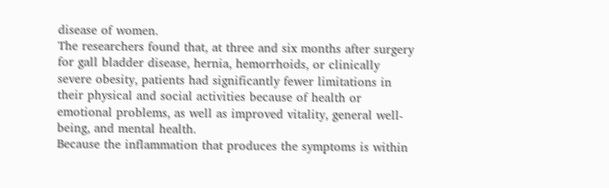disease of women.
The researchers found that, at three and six months after surgery for gall bladder disease, hernia, hemorrhoids, or clinically severe obesity, patients had significantly fewer limitations in their physical and social activities because of health or emotional problems, as well as improved vitality, general well-being, and mental health.
Because the inflammation that produces the symptoms is within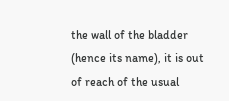the wall of the bladder (hence its name), it is out of reach of the usual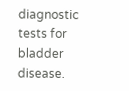diagnostic tests for bladder disease.